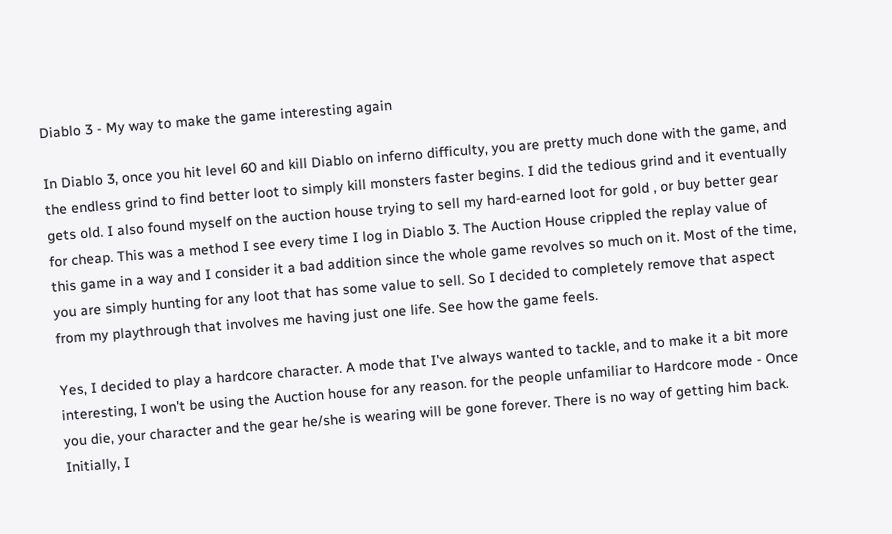Diablo 3 - My way to make the game interesting again

In Diablo 3, once you hit level 60 and kill Diablo on inferno difficulty, you are pretty much done with the game, and the endless grind to find better loot to simply kill monsters faster begins. I did the tedious grind and it eventually gets old. I also found myself on the auction house trying to sell my hard-earned loot for gold , or buy better gear for cheap. This was a method I see every time I log in Diablo 3. The Auction House crippled the replay value of this game in a way and I consider it a bad addition since the whole game revolves so much on it. Most of the time, you are simply hunting for any loot that has some value to sell. So I decided to completely remove that aspect from my playthrough that involves me having just one life. See how the game feels.

Yes, I decided to play a hardcore character. A mode that I've always wanted to tackle, and to make it a bit more interesting, I won't be using the Auction house for any reason. for the people unfamiliar to Hardcore mode - Once you die, your character and the gear he/she is wearing will be gone forever. There is no way of getting him back. Initially, I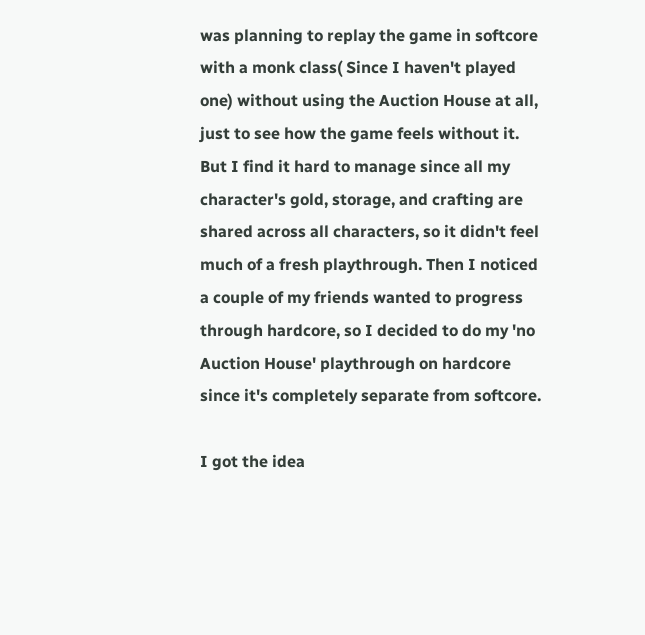was planning to replay the game in softcore with a monk class( Since I haven't played one) without using the Auction House at all, just to see how the game feels without it. But I find it hard to manage since all my character's gold, storage, and crafting are shared across all characters, so it didn't feel much of a fresh playthrough. Then I noticed a couple of my friends wanted to progress through hardcore, so I decided to do my 'no Auction House' playthrough on hardcore since it's completely separate from softcore.

I got the idea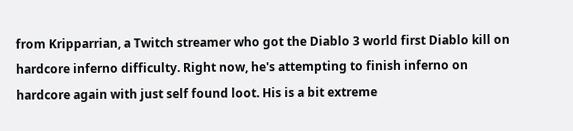from Kripparrian, a Twitch streamer who got the Diablo 3 world first Diablo kill on hardcore inferno difficulty. Right now, he's attempting to finish inferno on hardcore again with just self found loot. His is a bit extreme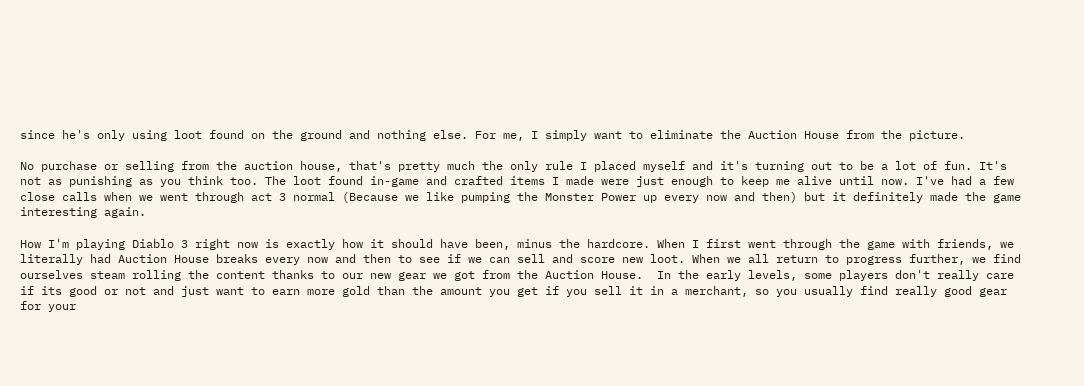since he's only using loot found on the ground and nothing else. For me, I simply want to eliminate the Auction House from the picture.

No purchase or selling from the auction house, that's pretty much the only rule I placed myself and it's turning out to be a lot of fun. It's not as punishing as you think too. The loot found in-game and crafted items I made were just enough to keep me alive until now. I've had a few close calls when we went through act 3 normal (Because we like pumping the Monster Power up every now and then) but it definitely made the game interesting again.

How I'm playing Diablo 3 right now is exactly how it should have been, minus the hardcore. When I first went through the game with friends, we literally had Auction House breaks every now and then to see if we can sell and score new loot. When we all return to progress further, we find ourselves steam rolling the content thanks to our new gear we got from the Auction House.  In the early levels, some players don't really care if its good or not and just want to earn more gold than the amount you get if you sell it in a merchant, so you usually find really good gear for your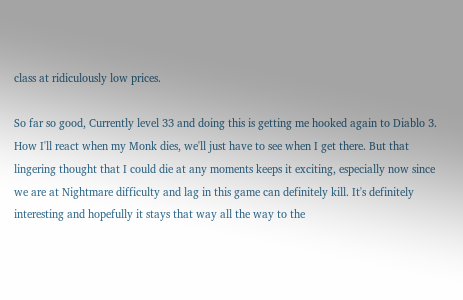class at ridiculously low prices.

So far so good, Currently level 33 and doing this is getting me hooked again to Diablo 3. How I'll react when my Monk dies, we'll just have to see when I get there. But that lingering thought that I could die at any moments keeps it exciting, especially now since we are at Nightmare difficulty and lag in this game can definitely kill. It's definitely interesting and hopefully it stays that way all the way to the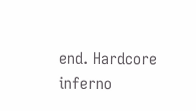end. Hardcore inferno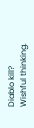Diablo kill? Wishful thinking.